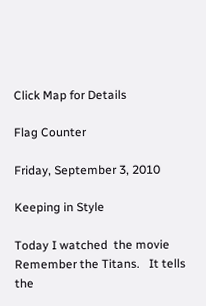Click Map for Details

Flag Counter

Friday, September 3, 2010

Keeping in Style

Today I watched  the movie Remember the Titans.   It tells the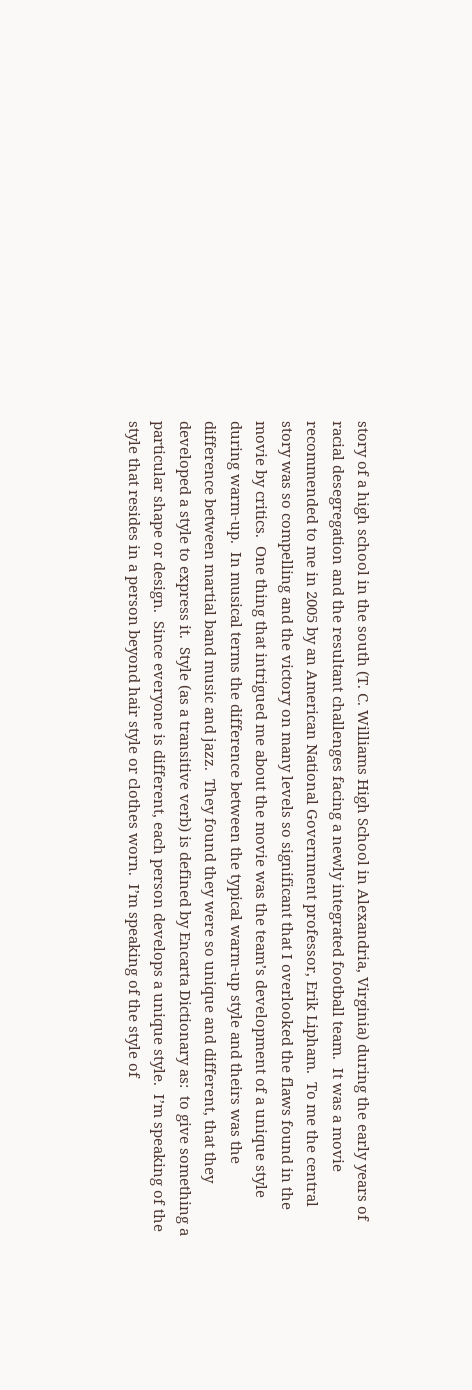story of a high school in the south (T. C. Williams High School in Alexandria, Virginia) during the early years of racial desegregation and the resultant challenges facing a newly integrated football team.  It was a movie recommended to me in 2005 by an American National Government professor, Erik Lipham.  To me the central story was so compelling and the victory on many levels so significant that I overlooked the flaws found in the movie by critics.  One thing that intrigued me about the movie was the team’s development of a unique style during warm-up.  In musical terms the difference between the typical warm-up style and theirs was the difference between martial band music and jazz.  They found they were so unique and different, that they developed a style to express it.  Style (as a transitive verb) is defined by Encarta Dictionary as:  to give something a particular shape or design.  Since everyone is different, each person develops a unique style.  I’m speaking of the style that resides in a person beyond hair style or clothes worn.  I’m speaking of the style of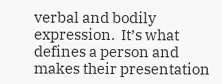verbal and bodily expression.  It’s what defines a person and makes their presentation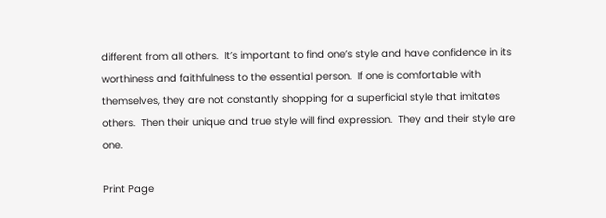different from all others.  It’s important to find one’s style and have confidence in its worthiness and faithfulness to the essential person.  If one is comfortable with themselves, they are not constantly shopping for a superficial style that imitates others.  Then their unique and true style will find expression.  They and their style are one.

Print Page